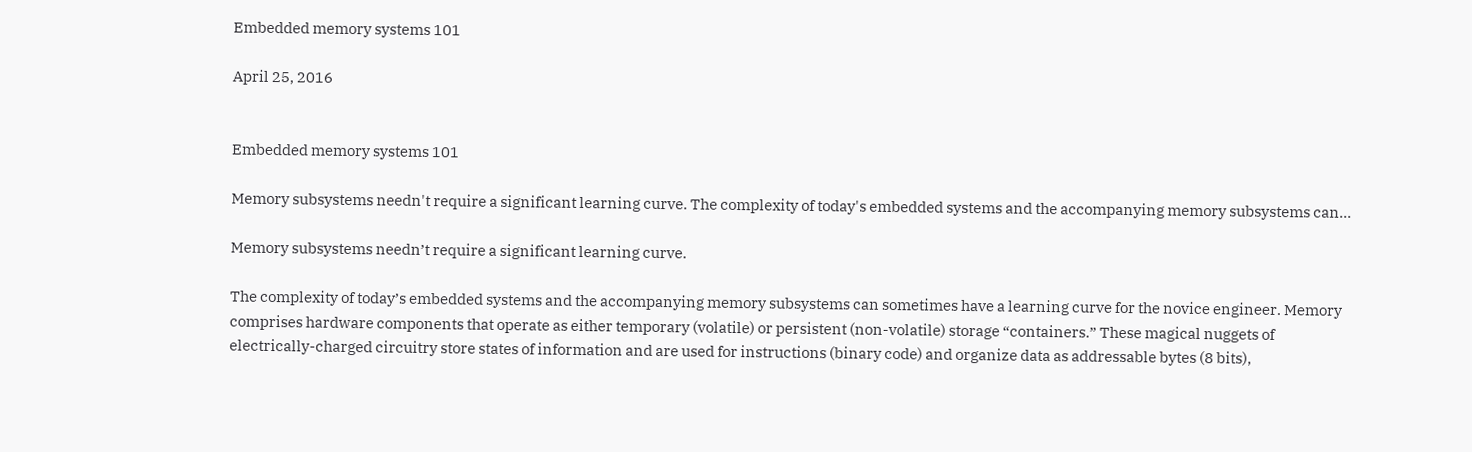Embedded memory systems 101

April 25, 2016


Embedded memory systems 101

Memory subsystems needn't require a significant learning curve. The complexity of today's embedded systems and the accompanying memory subsystems can...

Memory subsystems needn’t require a significant learning curve.

The complexity of today’s embedded systems and the accompanying memory subsystems can sometimes have a learning curve for the novice engineer. Memory comprises hardware components that operate as either temporary (volatile) or persistent (non-volatile) storage “containers.” These magical nuggets of electrically-charged circuitry store states of information and are used for instructions (binary code) and organize data as addressable bytes (8 bits),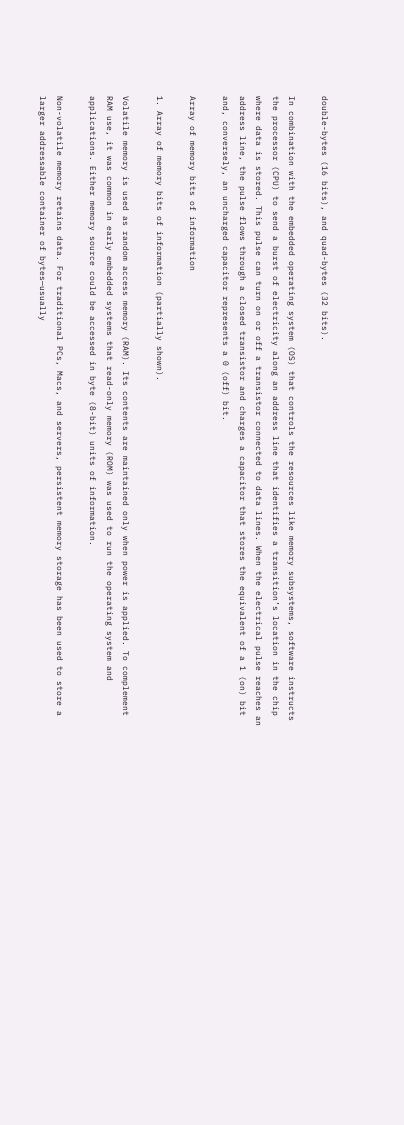double-bytes (16 bits), and quad-bytes (32 bits).

In combination with the embedded operating system (OS) that controls the resources like memory subsystems, software instructs the processor (CPU) to send a burst of electricity along an address line that identifies a transition’s location in the chip where data is stored. This pulse can turn on or off a transistor connected to data lines. When the electrical pulse reaches an address line, the pulse flows through a closed transistor and charges a capacitor that stores the equivalent of a 1 (on) bit and, conversely, an uncharged capacitor represents a 0 (off) bit.

Array of memory bits of information

1. Array of memory bits of information (partially shown).

Volatile memory is used as random access memory (RAM). Its contents are maintained only when power is applied. To complement RAM use, it was common in early embedded systems that read-only memory (ROM) was used to run the operating system and applications. Either memory source could be accessed in byte (8-bit) units of information.

Non-volatile memory retains data. For traditional PCs, Macs, and servers, persistent memory storage has been used to store a larger addressable container of bytes—usually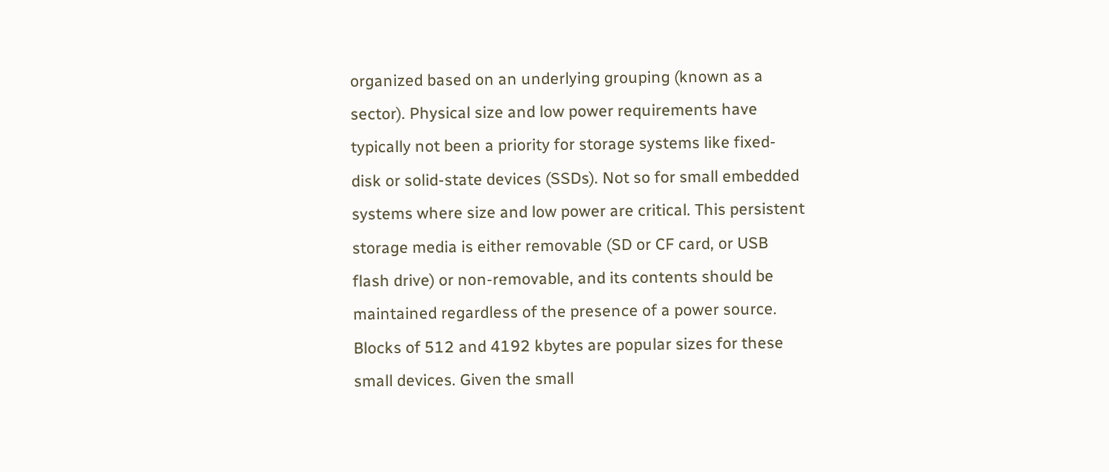organized based on an underlying grouping (known as a sector). Physical size and low power requirements have typically not been a priority for storage systems like fixed-disk or solid-state devices (SSDs). Not so for small embedded systems where size and low power are critical. This persistent storage media is either removable (SD or CF card, or USB flash drive) or non-removable, and its contents should be maintained regardless of the presence of a power source. Blocks of 512 and 4192 kbytes are popular sizes for these small devices. Given the small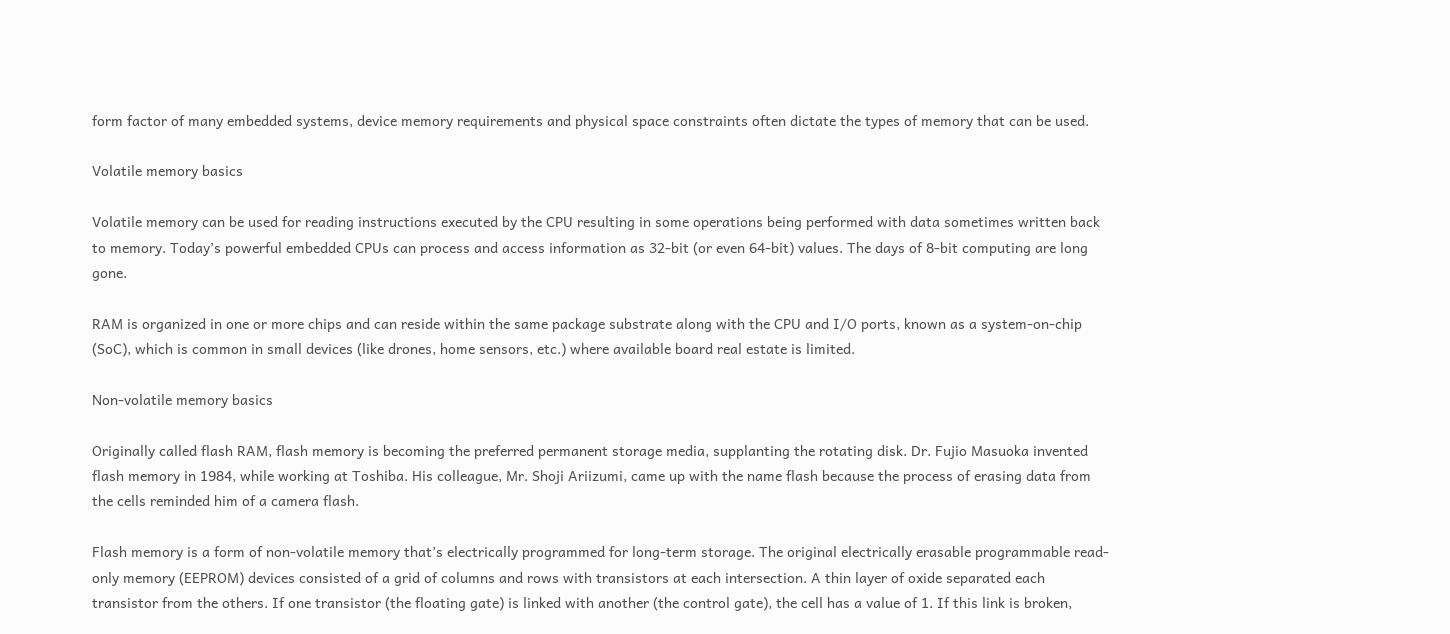form factor of many embedded systems, device memory requirements and physical space constraints often dictate the types of memory that can be used.

Volatile memory basics

Volatile memory can be used for reading instructions executed by the CPU resulting in some operations being performed with data sometimes written back to memory. Today’s powerful embedded CPUs can process and access information as 32-bit (or even 64-bit) values. The days of 8-bit computing are long gone.

RAM is organized in one or more chips and can reside within the same package substrate along with the CPU and I/O ports, known as a system-on-chip (SoC), which is common in small devices (like drones, home sensors, etc.) where available board real estate is limited.

Non-volatile memory basics

Originally called flash RAM, flash memory is becoming the preferred permanent storage media, supplanting the rotating disk. Dr. Fujio Masuoka invented flash memory in 1984, while working at Toshiba. His colleague, Mr. Shoji Ariizumi, came up with the name flash because the process of erasing data from the cells reminded him of a camera flash.

Flash memory is a form of non-volatile memory that’s electrically programmed for long-term storage. The original electrically erasable programmable read-only memory (EEPROM) devices consisted of a grid of columns and rows with transistors at each intersection. A thin layer of oxide separated each transistor from the others. If one transistor (the floating gate) is linked with another (the control gate), the cell has a value of 1. If this link is broken,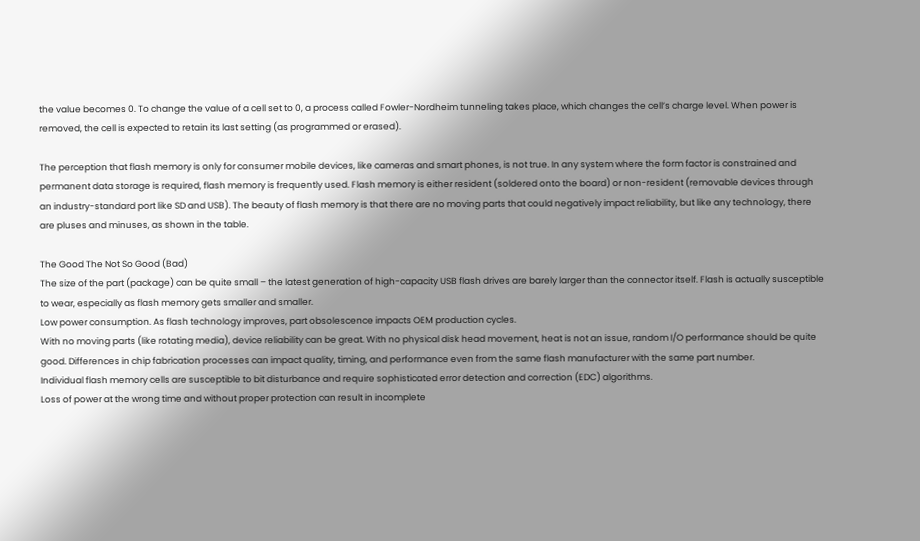the value becomes 0. To change the value of a cell set to 0, a process called Fowler-Nordheim tunneling takes place, which changes the cell’s charge level. When power is removed, the cell is expected to retain its last setting (as programmed or erased).

The perception that flash memory is only for consumer mobile devices, like cameras and smart phones, is not true. In any system where the form factor is constrained and permanent data storage is required, flash memory is frequently used. Flash memory is either resident (soldered onto the board) or non-resident (removable devices through an industry-standard port like SD and USB). The beauty of flash memory is that there are no moving parts that could negatively impact reliability, but like any technology, there are pluses and minuses, as shown in the table.

The Good The Not So Good (Bad)
The size of the part (package) can be quite small – the latest generation of high-capacity USB flash drives are barely larger than the connector itself. Flash is actually susceptible to wear, especially as flash memory gets smaller and smaller.
Low power consumption. As flash technology improves, part obsolescence impacts OEM production cycles.
With no moving parts (like rotating media), device reliability can be great. With no physical disk head movement, heat is not an issue, random I/O performance should be quite good. Differences in chip fabrication processes can impact quality, timing, and performance even from the same flash manufacturer with the same part number.
Individual flash memory cells are susceptible to bit disturbance and require sophisticated error detection and correction (EDC) algorithms.
Loss of power at the wrong time and without proper protection can result in incomplete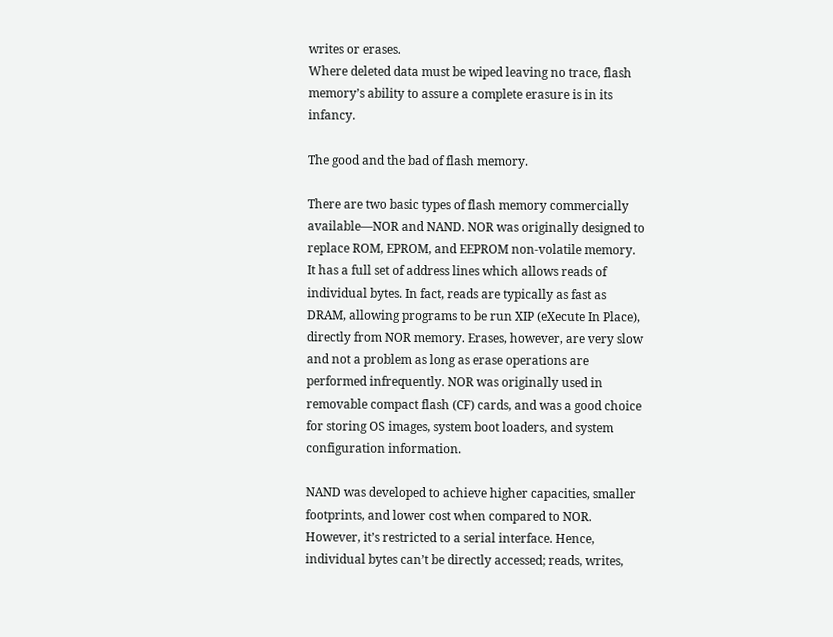writes or erases.
Where deleted data must be wiped leaving no trace, flash memory’s ability to assure a complete erasure is in its infancy.

The good and the bad of flash memory.

There are two basic types of flash memory commercially available—NOR and NAND. NOR was originally designed to replace ROM, EPROM, and EEPROM non-volatile memory. It has a full set of address lines which allows reads of individual bytes. In fact, reads are typically as fast as DRAM, allowing programs to be run XIP (eXecute In Place), directly from NOR memory. Erases, however, are very slow and not a problem as long as erase operations are performed infrequently. NOR was originally used in removable compact flash (CF) cards, and was a good choice for storing OS images, system boot loaders, and system configuration information.

NAND was developed to achieve higher capacities, smaller footprints, and lower cost when compared to NOR. However, it’s restricted to a serial interface. Hence, individual bytes can’t be directly accessed; reads, writes,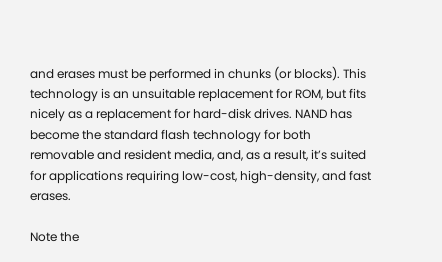and erases must be performed in chunks (or blocks). This technology is an unsuitable replacement for ROM, but fits nicely as a replacement for hard-disk drives. NAND has become the standard flash technology for both removable and resident media, and, as a result, it’s suited for applications requiring low-cost, high-density, and fast erases.

Note the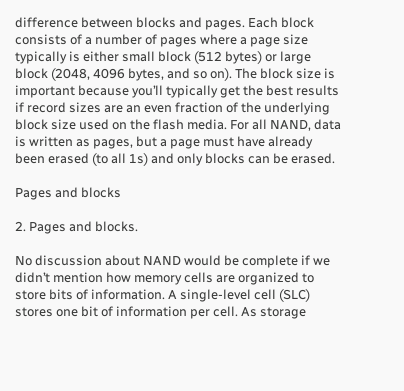difference between blocks and pages. Each block consists of a number of pages where a page size typically is either small block (512 bytes) or large block (2048, 4096 bytes, and so on). The block size is important because you’ll typically get the best results if record sizes are an even fraction of the underlying block size used on the flash media. For all NAND, data is written as pages, but a page must have already been erased (to all 1s) and only blocks can be erased.

Pages and blocks

2. Pages and blocks.

No discussion about NAND would be complete if we didn’t mention how memory cells are organized to store bits of information. A single-level cell (SLC) stores one bit of information per cell. As storage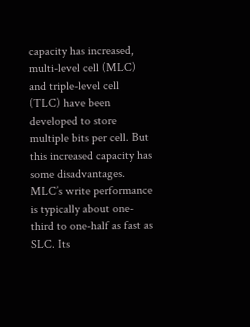capacity has increased, multi-level cell (MLC) and triple-level cell (TLC) have been developed to store multiple bits per cell. But this increased capacity has some disadvantages. MLC’s write performance is typically about one-third to one-half as fast as SLC. Its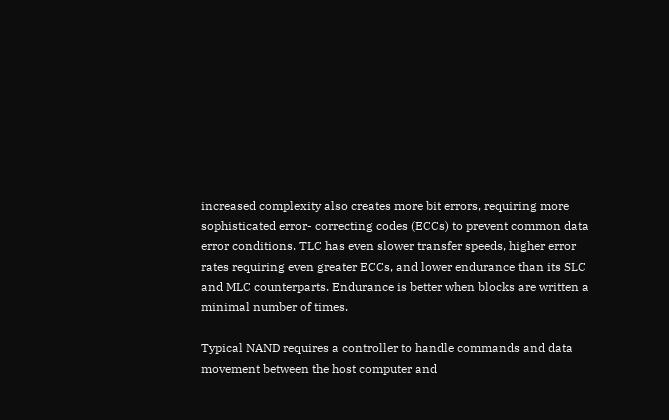increased complexity also creates more bit errors, requiring more sophisticated error- correcting codes (ECCs) to prevent common data error conditions. TLC has even slower transfer speeds, higher error rates requiring even greater ECCs, and lower endurance than its SLC and MLC counterparts. Endurance is better when blocks are written a minimal number of times.

Typical NAND requires a controller to handle commands and data movement between the host computer and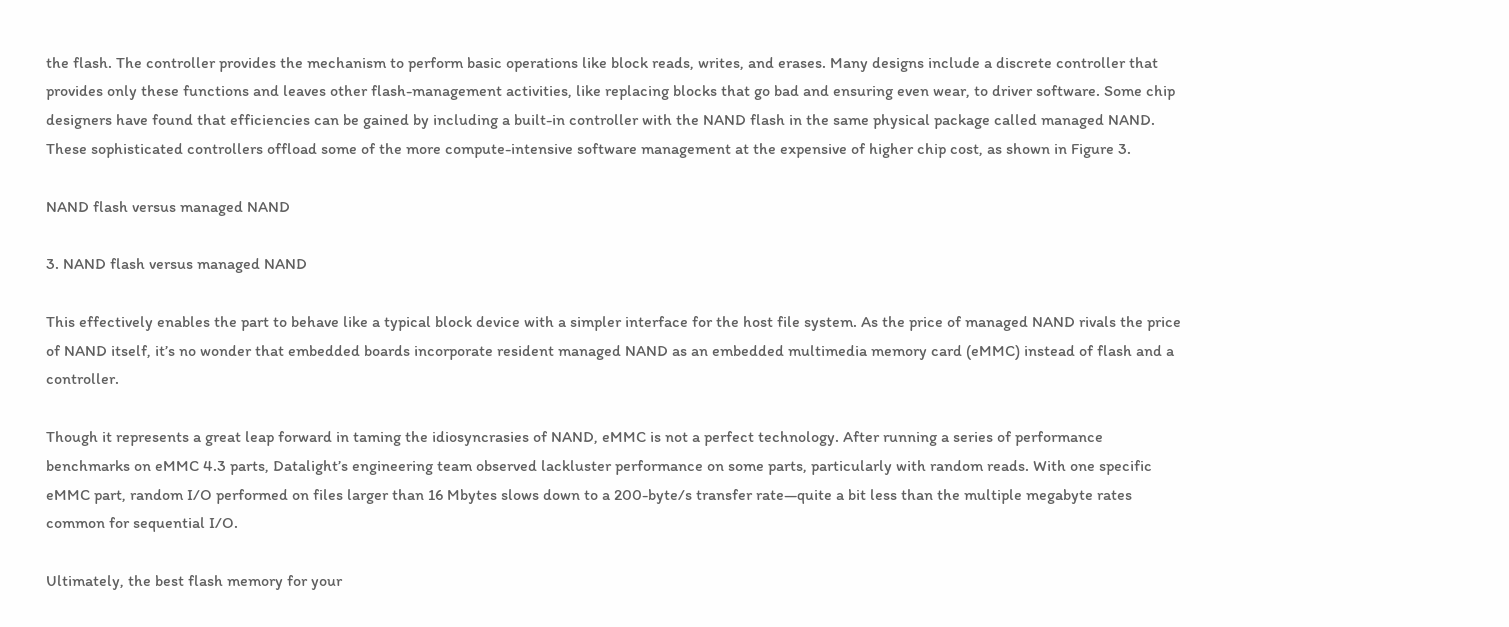the flash. The controller provides the mechanism to perform basic operations like block reads, writes, and erases. Many designs include a discrete controller that provides only these functions and leaves other flash-management activities, like replacing blocks that go bad and ensuring even wear, to driver software. Some chip designers have found that efficiencies can be gained by including a built-in controller with the NAND flash in the same physical package called managed NAND. These sophisticated controllers offload some of the more compute-intensive software management at the expensive of higher chip cost, as shown in Figure 3.

NAND flash versus managed NAND

3. NAND flash versus managed NAND

This effectively enables the part to behave like a typical block device with a simpler interface for the host file system. As the price of managed NAND rivals the price of NAND itself, it’s no wonder that embedded boards incorporate resident managed NAND as an embedded multimedia memory card (eMMC) instead of flash and a controller.

Though it represents a great leap forward in taming the idiosyncrasies of NAND, eMMC is not a perfect technology. After running a series of performance benchmarks on eMMC 4.3 parts, Datalight’s engineering team observed lackluster performance on some parts, particularly with random reads. With one specific eMMC part, random I/O performed on files larger than 16 Mbytes slows down to a 200-byte/s transfer rate—quite a bit less than the multiple megabyte rates common for sequential I/O.

Ultimately, the best flash memory for your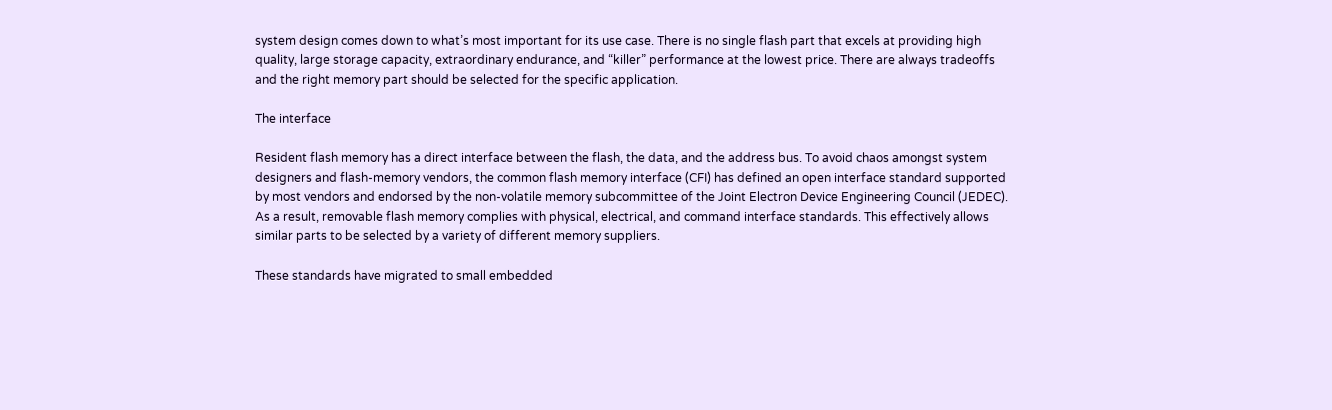system design comes down to what’s most important for its use case. There is no single flash part that excels at providing high quality, large storage capacity, extraordinary endurance, and “killer” performance at the lowest price. There are always tradeoffs and the right memory part should be selected for the specific application.

The interface

Resident flash memory has a direct interface between the flash, the data, and the address bus. To avoid chaos amongst system designers and flash-memory vendors, the common flash memory interface (CFI) has defined an open interface standard supported by most vendors and endorsed by the non-volatile memory subcommittee of the Joint Electron Device Engineering Council (JEDEC). As a result, removable flash memory complies with physical, electrical, and command interface standards. This effectively allows similar parts to be selected by a variety of different memory suppliers.

These standards have migrated to small embedded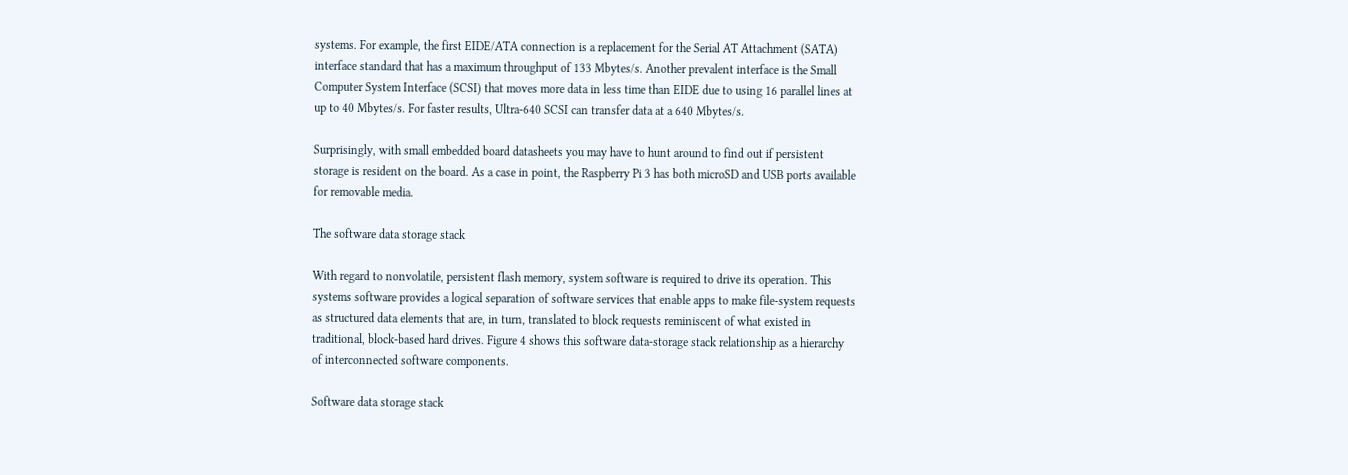systems. For example, the first EIDE/ATA connection is a replacement for the Serial AT Attachment (SATA) interface standard that has a maximum throughput of 133 Mbytes/s. Another prevalent interface is the Small Computer System Interface (SCSI) that moves more data in less time than EIDE due to using 16 parallel lines at up to 40 Mbytes/s. For faster results, Ultra-640 SCSI can transfer data at a 640 Mbytes/s.

Surprisingly, with small embedded board datasheets you may have to hunt around to find out if persistent storage is resident on the board. As a case in point, the Raspberry Pi 3 has both microSD and USB ports available for removable media.

The software data storage stack

With regard to nonvolatile, persistent flash memory, system software is required to drive its operation. This systems software provides a logical separation of software services that enable apps to make file-system requests as structured data elements that are, in turn, translated to block requests reminiscent of what existed in traditional, block-based hard drives. Figure 4 shows this software data-storage stack relationship as a hierarchy of interconnected software components.

Software data storage stack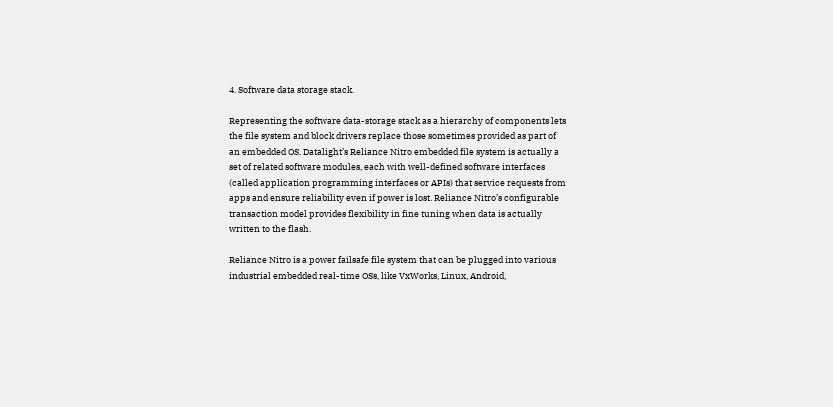4. Software data storage stack.

Representing the software data-storage stack as a hierarchy of components lets the file system and block drivers replace those sometimes provided as part of an embedded OS. Datalight’s Reliance Nitro embedded file system is actually a set of related software modules, each with well-defined software interfaces (called application programming interfaces or APIs) that service requests from apps and ensure reliability even if power is lost. Reliance Nitro’s configurable transaction model provides flexibility in fine tuning when data is actually written to the flash.

Reliance Nitro is a power failsafe file system that can be plugged into various industrial embedded real-time OSs, like VxWorks, Linux, Android,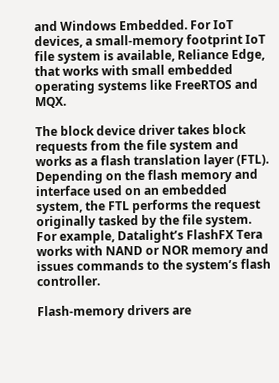and Windows Embedded. For IoT devices, a small-memory footprint IoT file system is available, Reliance Edge, that works with small embedded operating systems like FreeRTOS and MQX.

The block device driver takes block requests from the file system and works as a flash translation layer (FTL). Depending on the flash memory and interface used on an embedded system, the FTL performs the request originally tasked by the file system. For example, Datalight’s FlashFX Tera works with NAND or NOR memory and issues commands to the system’s flash controller.

Flash-memory drivers are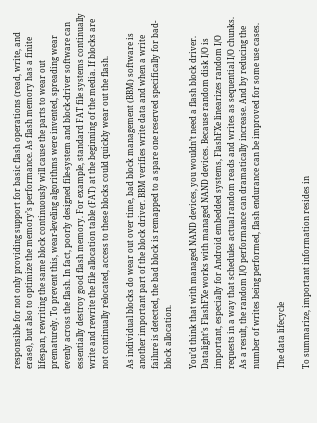responsible for not only providing support for basic flash operations (read, write, and erase), but also to optimize the memory’s performance. As flash memory has a finite lifespan, rewriting the same block continuously will cause the parts to wear out prematurely. To prevent this, wear-leveling algorithms were invented, spreading wear evenly across the flash. In fact, poorly designed file-system and block-driver software can essentially destroy good flash memory. For example, standard FAT file systems continually write and rewrite the file allocation table (FAT) at the beginning of the media. If blocks are not continually relocated, access to these blocks could quickly wear out the flash.

As individual blocks do wear out over time, bad block management (BBM) software is another important part of the block driver. BBM verifies write data and when a write failure is detected, the bad block is remapped to a spare one reserved specifically for bad-block allocation.

You’d think that with managed NAND devices, you wouldn’t need a flash block driver. Datalight’s FlashFXe works with managed NAND devices. Because random disk I/O is important, especially for Android embedded systems, FlashFXe linearizes random I/O requests in a way that schedules actual random reads and writes as sequential I/O chunks. As a result, the random I/O performance can dramatically increase. And by reducing the number of writes being performed, flash endurance can be improved for some use cases.

The data lifecycle

To summarize, important information resides in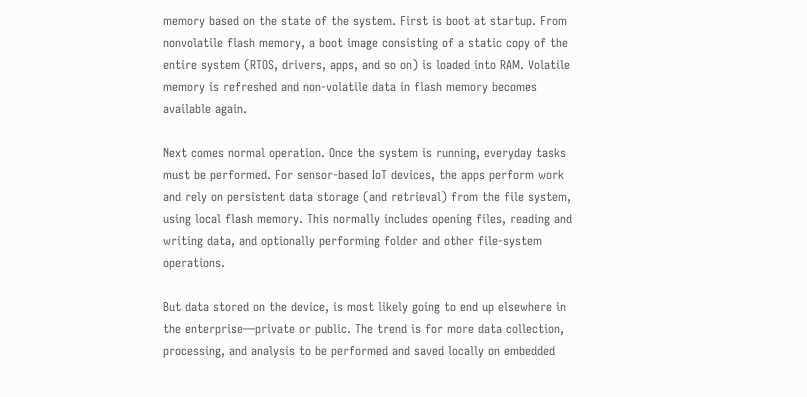memory based on the state of the system. First is boot at startup. From nonvolatile flash memory, a boot image consisting of a static copy of the entire system (RTOS, drivers, apps, and so on) is loaded into RAM. Volatile memory is refreshed and non-volatile data in flash memory becomes available again.

Next comes normal operation. Once the system is running, everyday tasks must be performed. For sensor-based IoT devices, the apps perform work and rely on persistent data storage (and retrieval) from the file system, using local flash memory. This normally includes opening files, reading and writing data, and optionally performing folder and other file-system operations.

But data stored on the device, is most likely going to end up elsewhere in the enterprise—private or public. The trend is for more data collection, processing, and analysis to be performed and saved locally on embedded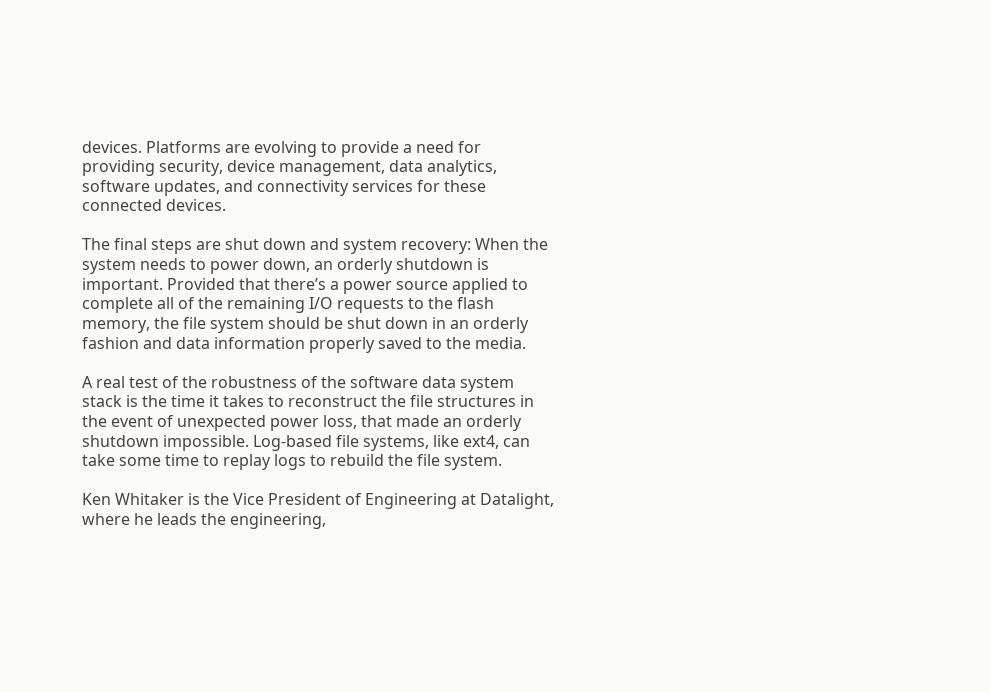devices. Platforms are evolving to provide a need for providing security, device management, data analytics, software updates, and connectivity services for these connected devices.

The final steps are shut down and system recovery: When the system needs to power down, an orderly shutdown is important. Provided that there’s a power source applied to complete all of the remaining I/O requests to the flash memory, the file system should be shut down in an orderly fashion and data information properly saved to the media.

A real test of the robustness of the software data system stack is the time it takes to reconstruct the file structures in the event of unexpected power loss, that made an orderly shutdown impossible. Log-based file systems, like ext4, can take some time to replay logs to rebuild the file system.

Ken Whitaker is the Vice President of Engineering at Datalight, where he leads the engineering,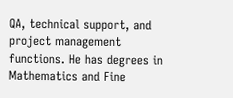QA, technical support, and project management functions. He has degrees in Mathematics and Fine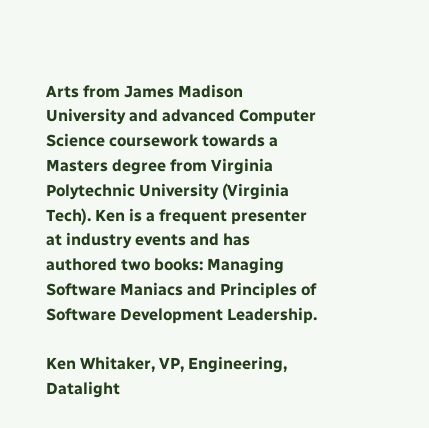Arts from James Madison University and advanced Computer Science coursework towards a Masters degree from Virginia Polytechnic University (Virginia Tech). Ken is a frequent presenter at industry events and has authored two books: Managing Software Maniacs and Principles of Software Development Leadership.

Ken Whitaker, VP, Engineering, Datalight